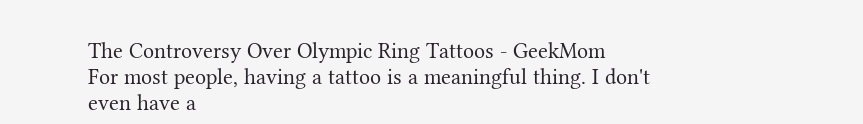The Controversy Over Olympic Ring Tattoos - GeekMom
For most people, having a tattoo is a meaningful thing. I don't even have a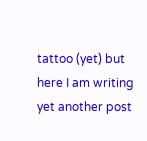tattoo (yet) but here I am writing yet another post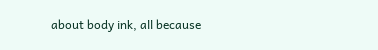about body ink, all because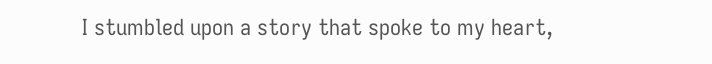I stumbled upon a story that spoke to my heart,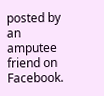posted by an amputee friend on Facebook.